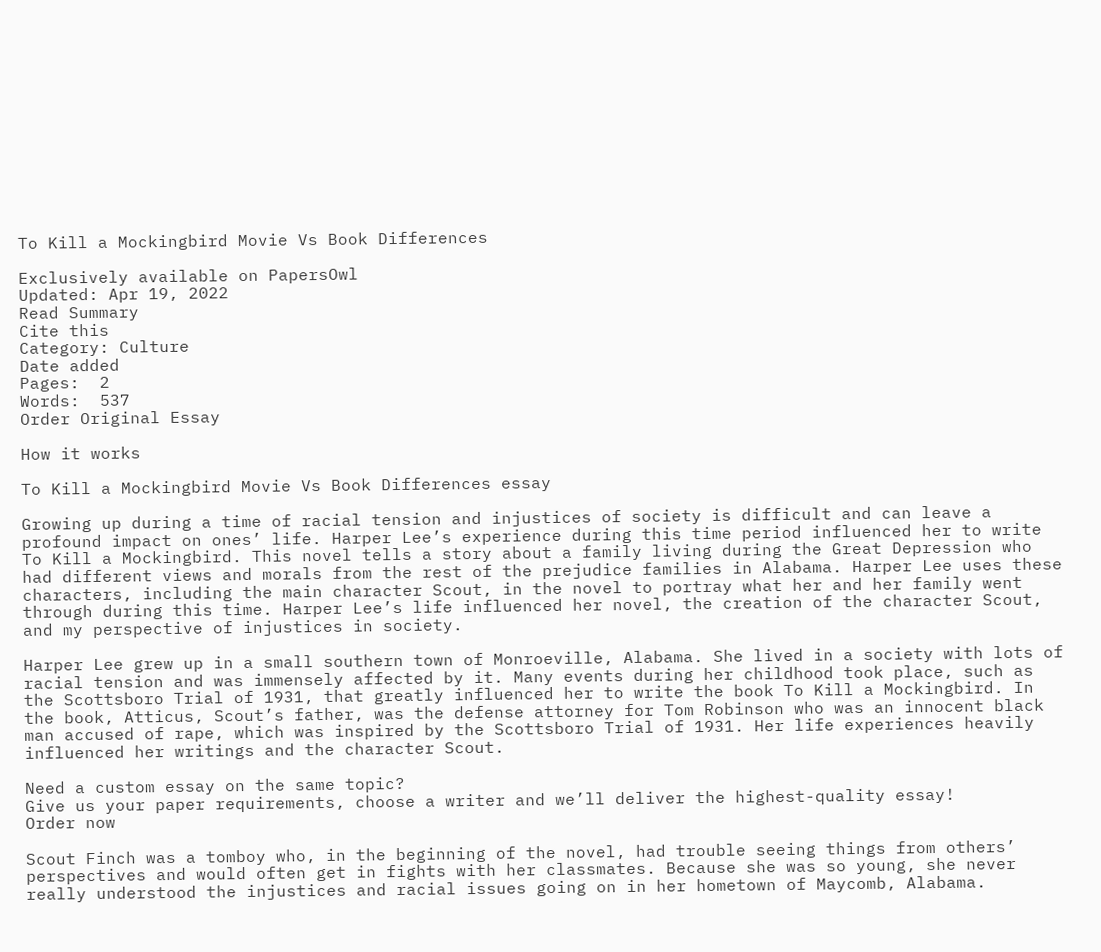To Kill a Mockingbird Movie Vs Book Differences

Exclusively available on PapersOwl
Updated: Apr 19, 2022
Read Summary
Cite this
Category: Culture
Date added
Pages:  2
Words:  537
Order Original Essay

How it works

To Kill a Mockingbird Movie Vs Book Differences essay

Growing up during a time of racial tension and injustices of society is difficult and can leave a profound impact on ones’ life. Harper Lee’s experience during this time period influenced her to write To Kill a Mockingbird. This novel tells a story about a family living during the Great Depression who had different views and morals from the rest of the prejudice families in Alabama. Harper Lee uses these characters, including the main character Scout, in the novel to portray what her and her family went through during this time. Harper Lee’s life influenced her novel, the creation of the character Scout, and my perspective of injustices in society.

Harper Lee grew up in a small southern town of Monroeville, Alabama. She lived in a society with lots of racial tension and was immensely affected by it. Many events during her childhood took place, such as the Scottsboro Trial of 1931, that greatly influenced her to write the book To Kill a Mockingbird. In the book, Atticus, Scout’s father, was the defense attorney for Tom Robinson who was an innocent black man accused of rape, which was inspired by the Scottsboro Trial of 1931. Her life experiences heavily influenced her writings and the character Scout.

Need a custom essay on the same topic?
Give us your paper requirements, choose a writer and we’ll deliver the highest-quality essay!
Order now

Scout Finch was a tomboy who, in the beginning of the novel, had trouble seeing things from others’ perspectives and would often get in fights with her classmates. Because she was so young, she never really understood the injustices and racial issues going on in her hometown of Maycomb, Alabama.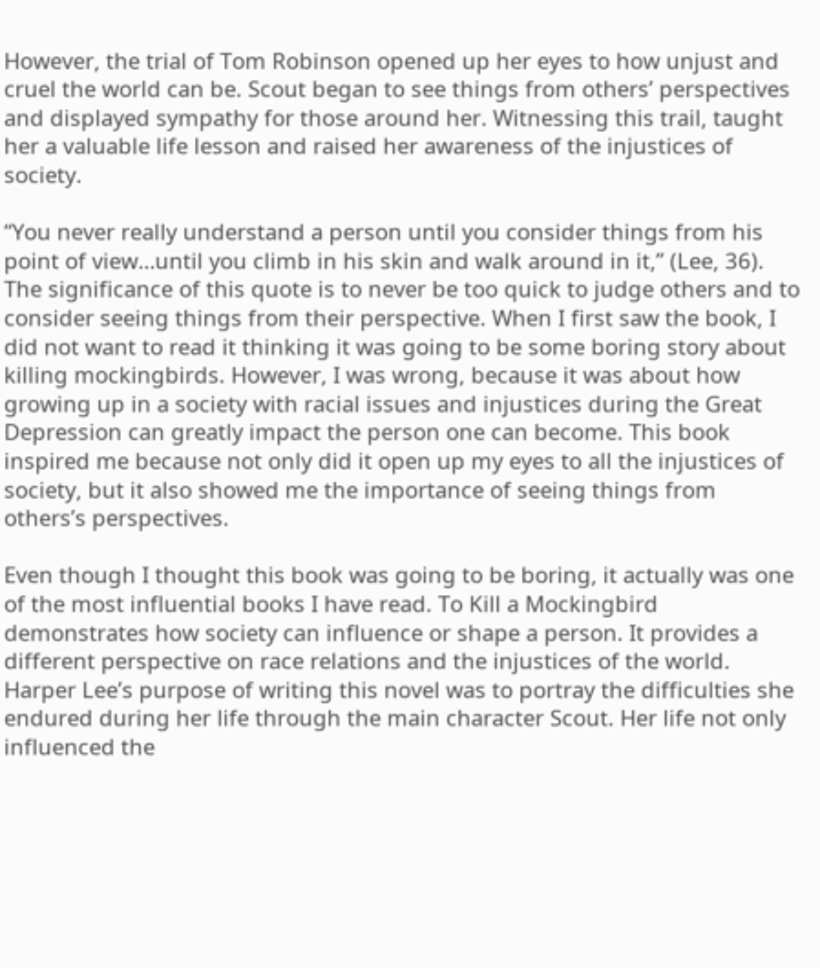However, the trial of Tom Robinson opened up her eyes to how unjust and cruel the world can be. Scout began to see things from others’ perspectives and displayed sympathy for those around her. Witnessing this trail, taught her a valuable life lesson and raised her awareness of the injustices of society.

“You never really understand a person until you consider things from his point of view…until you climb in his skin and walk around in it,” (Lee, 36). The significance of this quote is to never be too quick to judge others and to consider seeing things from their perspective. When I first saw the book, I did not want to read it thinking it was going to be some boring story about killing mockingbirds. However, I was wrong, because it was about how growing up in a society with racial issues and injustices during the Great Depression can greatly impact the person one can become. This book inspired me because not only did it open up my eyes to all the injustices of society, but it also showed me the importance of seeing things from others’s perspectives.

Even though I thought this book was going to be boring, it actually was one of the most influential books I have read. To Kill a Mockingbird demonstrates how society can influence or shape a person. It provides a different perspective on race relations and the injustices of the world. Harper Lee’s purpose of writing this novel was to portray the difficulties she endured during her life through the main character Scout. Her life not only influenced the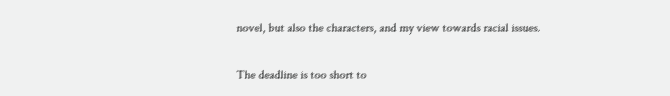novel, but also the characters, and my view towards racial issues.

The deadline is too short to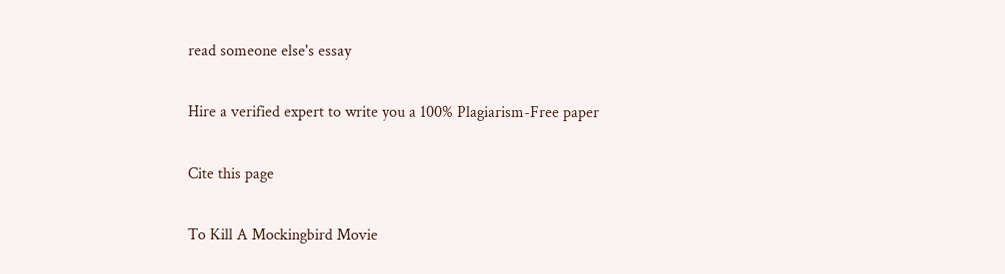read someone else's essay

Hire a verified expert to write you a 100% Plagiarism-Free paper

Cite this page

To Kill A Mockingbird Movie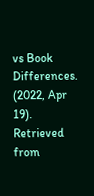vs Book Differences. (2022, Apr 19). Retrieved from